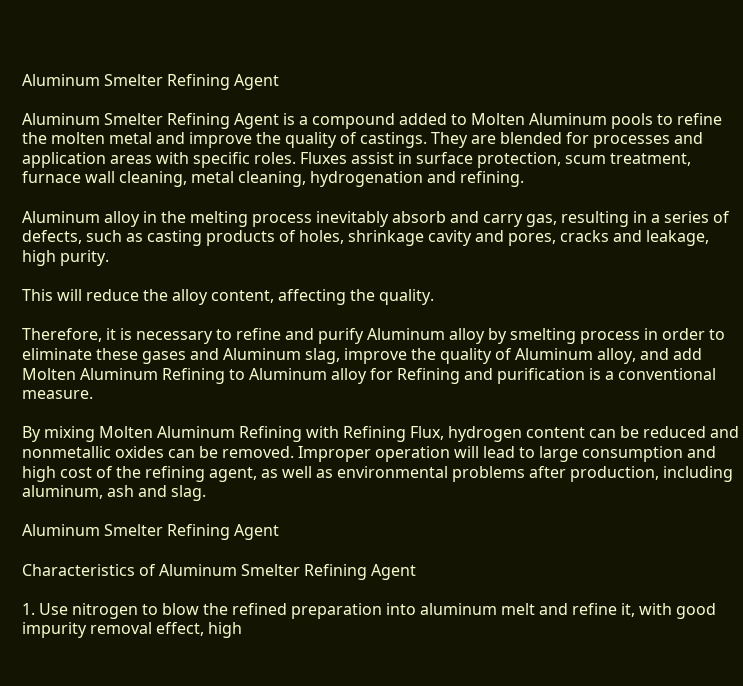Aluminum Smelter Refining Agent

Aluminum Smelter Refining Agent is a compound added to Molten Aluminum pools to refine the molten metal and improve the quality of castings. They are blended for processes and application areas with specific roles. Fluxes assist in surface protection, scum treatment, furnace wall cleaning, metal cleaning, hydrogenation and refining.

Aluminum alloy in the melting process inevitably absorb and carry gas, resulting in a series of defects, such as casting products of holes, shrinkage cavity and pores, cracks and leakage, high purity.

This will reduce the alloy content, affecting the quality.

Therefore, it is necessary to refine and purify Aluminum alloy by smelting process in order to eliminate these gases and Aluminum slag, improve the quality of Aluminum alloy, and add Molten Aluminum Refining to Aluminum alloy for Refining and purification is a conventional measure.

By mixing Molten Aluminum Refining with Refining Flux, hydrogen content can be reduced and nonmetallic oxides can be removed. Improper operation will lead to large consumption and high cost of the refining agent, as well as environmental problems after production, including aluminum, ash and slag.

Aluminum Smelter Refining Agent

Characteristics of Aluminum Smelter Refining Agent

1. Use nitrogen to blow the refined preparation into aluminum melt and refine it, with good impurity removal effect, high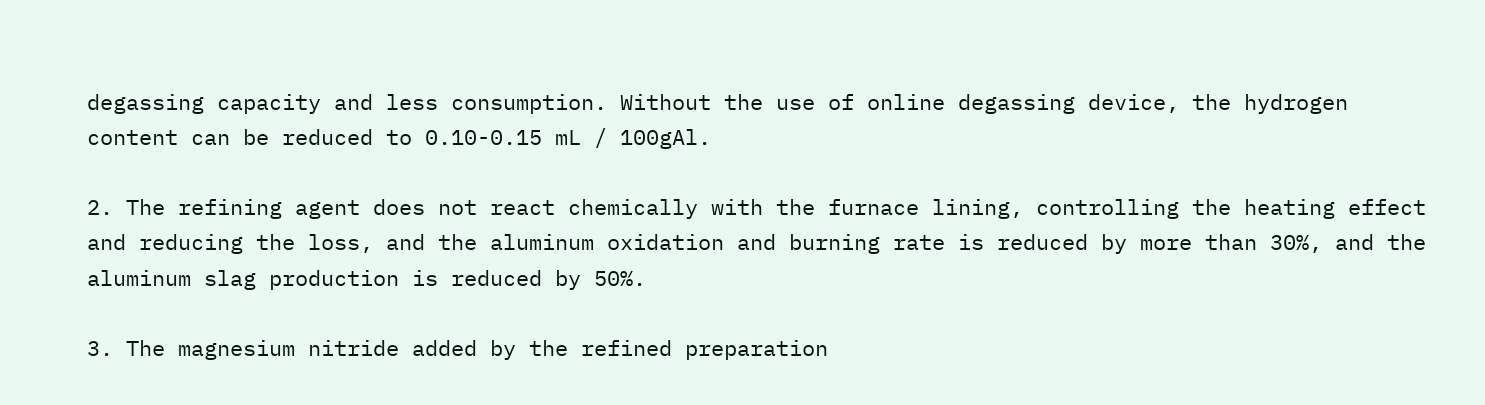degassing capacity and less consumption. Without the use of online degassing device, the hydrogen content can be reduced to 0.10-0.15 mL / 100gAl.

2. The refining agent does not react chemically with the furnace lining, controlling the heating effect and reducing the loss, and the aluminum oxidation and burning rate is reduced by more than 30%, and the aluminum slag production is reduced by 50%.

3. The magnesium nitride added by the refined preparation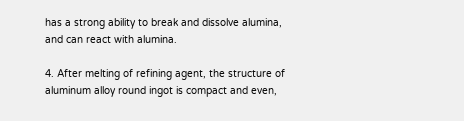has a strong ability to break and dissolve alumina, and can react with alumina.

4. After melting of refining agent, the structure of aluminum alloy round ingot is compact and even,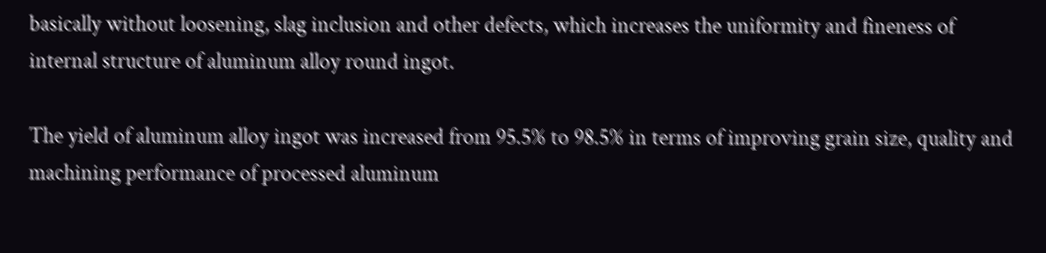basically without loosening, slag inclusion and other defects, which increases the uniformity and fineness of internal structure of aluminum alloy round ingot.

The yield of aluminum alloy ingot was increased from 95.5% to 98.5% in terms of improving grain size, quality and machining performance of processed aluminum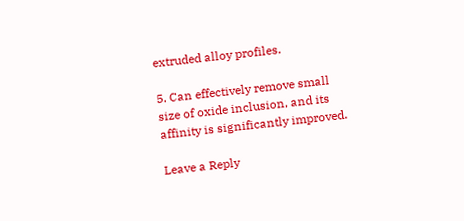extruded alloy profiles.

5. Can effectively remove small size of oxide inclusion, and its affinity is significantly improved.

Leave a Reply